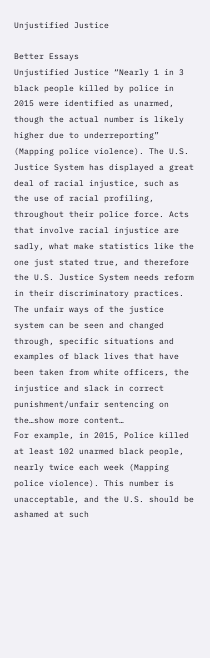Unjustified Justice

Better Essays
Unjustified Justice “Nearly 1 in 3 black people killed by police in 2015 were identified as unarmed, though the actual number is likely higher due to underreporting” (Mapping police violence). The U.S. Justice System has displayed a great deal of racial injustice, such as the use of racial profiling, throughout their police force. Acts that involve racial injustice are sadly, what make statistics like the one just stated true, and therefore the U.S. Justice System needs reform in their discriminatory practices. The unfair ways of the justice system can be seen and changed through, specific situations and examples of black lives that have been taken from white officers, the injustice and slack in correct punishment/unfair sentencing on the…show more content…
For example, in 2015, Police killed at least 102 unarmed black people, nearly twice each week (Mapping police violence). This number is unacceptable, and the U.S. should be ashamed at such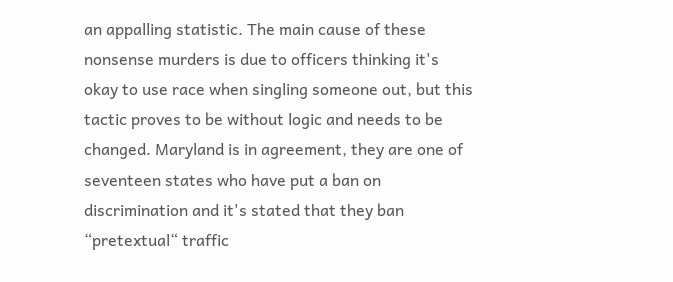an appalling statistic. The main cause of these nonsense murders is due to officers thinking it's okay to use race when singling someone out, but this tactic proves to be without logic and needs to be changed. Maryland is in agreement, they are one of seventeen states who have put a ban on discrimination and it's stated that they ban “pretextual“ traffic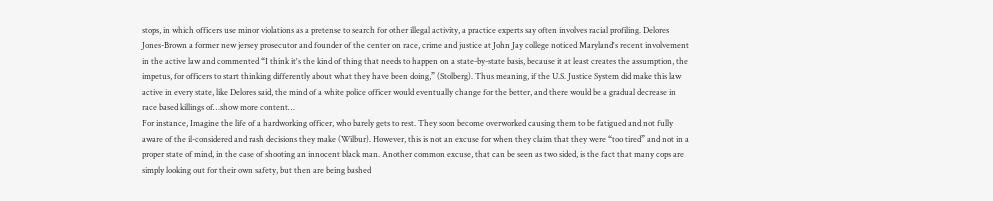stops, in which officers use minor violations as a pretense to search for other illegal activity, a practice experts say often involves racial profiling. Delores Jones-Brown a former new jersey prosecutor and founder of the center on race, crime and justice at John Jay college noticed Maryland's recent involvement in the active law and commented “I think it's the kind of thing that needs to happen on a state-by-state basis, because it at least creates the assumption, the impetus, for officers to start thinking differently about what they have been doing,” (Stolberg). Thus meaning, if the U.S. Justice System did make this law active in every state, like Delores said, the mind of a white police officer would eventually change for the better, and there would be a gradual decrease in race based killings of…show more content…
For instance, Imagine the life of a hardworking officer, who barely gets to rest. They soon become overworked causing them to be fatigued and not fully aware of the il-considered and rash decisions they make (Wilbur). However, this is not an excuse for when they claim that they were “too tired” and not in a proper state of mind, in the case of shooting an innocent black man. Another common excuse, that can be seen as two sided, is the fact that many cops are simply looking out for their own safety, but then are being bashed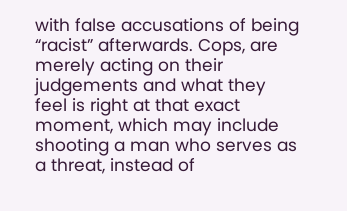with false accusations of being “racist” afterwards. Cops, are merely acting on their judgements and what they feel is right at that exact moment, which may include shooting a man who serves as a threat, instead of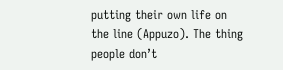putting their own life on the line (Appuzo). The thing people don’t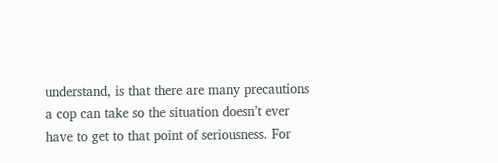understand, is that there are many precautions a cop can take so the situation doesn’t ever have to get to that point of seriousness. For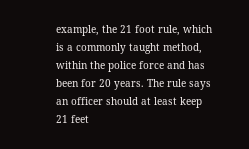example, the 21 foot rule, which is a commonly taught method, within the police force and has been for 20 years. The rule says an officer should at least keep 21 feet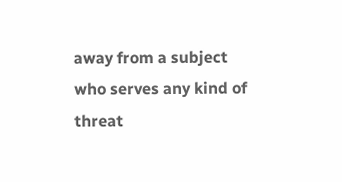away from a subject who serves any kind of threat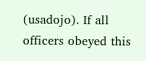(usadojo). If all officers obeyed this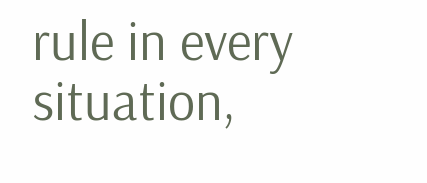rule in every situation,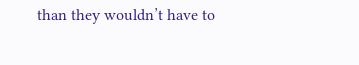than they wouldn’t have to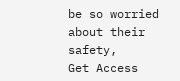be so worried about their safety,
Get Access